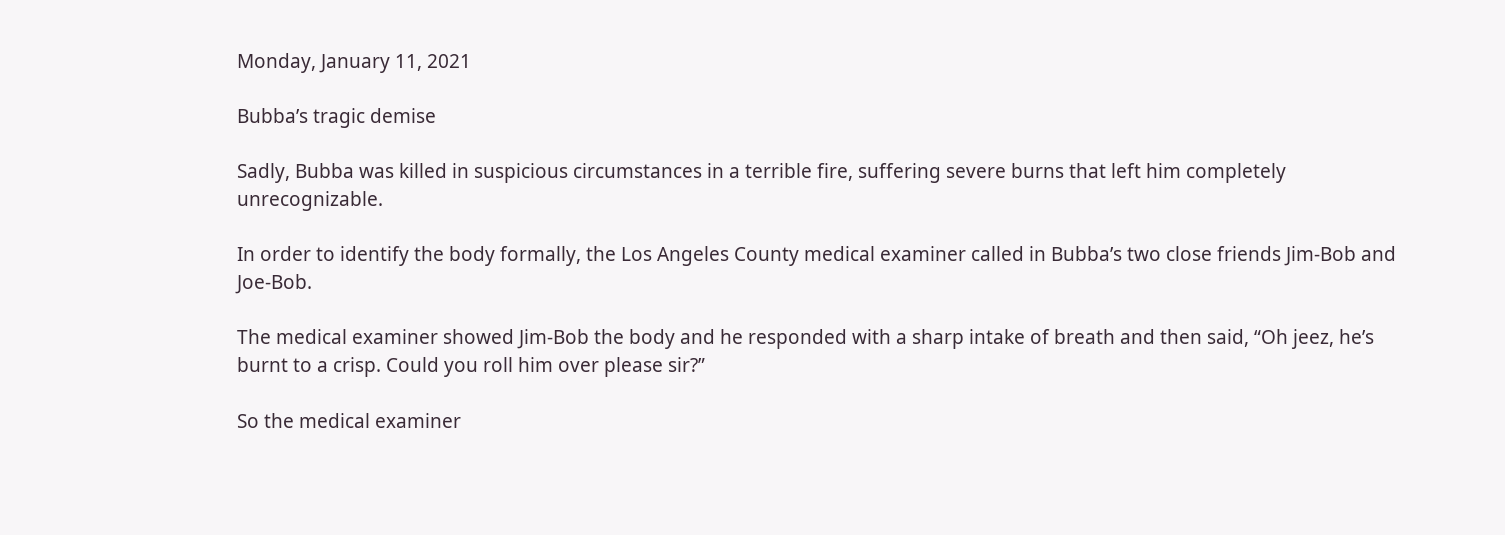Monday, January 11, 2021

Bubba’s tragic demise

Sadly, Bubba was killed in suspicious circumstances in a terrible fire, suffering severe burns that left him completely unrecognizable.

In order to identify the body formally, the Los Angeles County medical examiner called in Bubba’s two close friends Jim-Bob and Joe-Bob.

The medical examiner showed Jim-Bob the body and he responded with a sharp intake of breath and then said, “Oh jeez, he’s burnt to a crisp. Could you roll him over please sir?”

So the medical examiner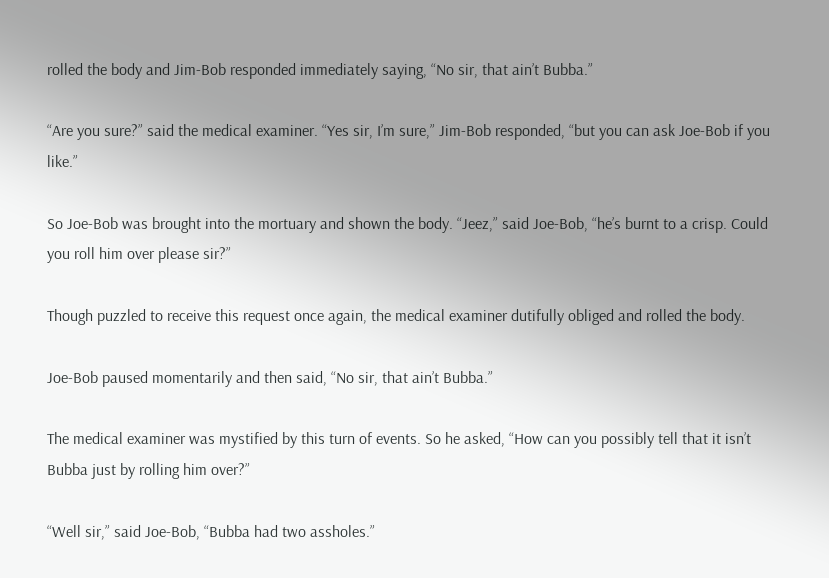rolled the body and Jim-Bob responded immediately saying, “No sir, that ain’t Bubba.”

“Are you sure?” said the medical examiner. “Yes sir, I’m sure,” Jim-Bob responded, “but you can ask Joe-Bob if you like.”

So Joe-Bob was brought into the mortuary and shown the body. “Jeez,” said Joe-Bob, “he’s burnt to a crisp. Could you roll him over please sir?”

Though puzzled to receive this request once again, the medical examiner dutifully obliged and rolled the body.

Joe-Bob paused momentarily and then said, “No sir, that ain’t Bubba.”

The medical examiner was mystified by this turn of events. So he asked, “How can you possibly tell that it isn’t Bubba just by rolling him over?”

“Well sir,” said Joe-Bob, “Bubba had two assholes.”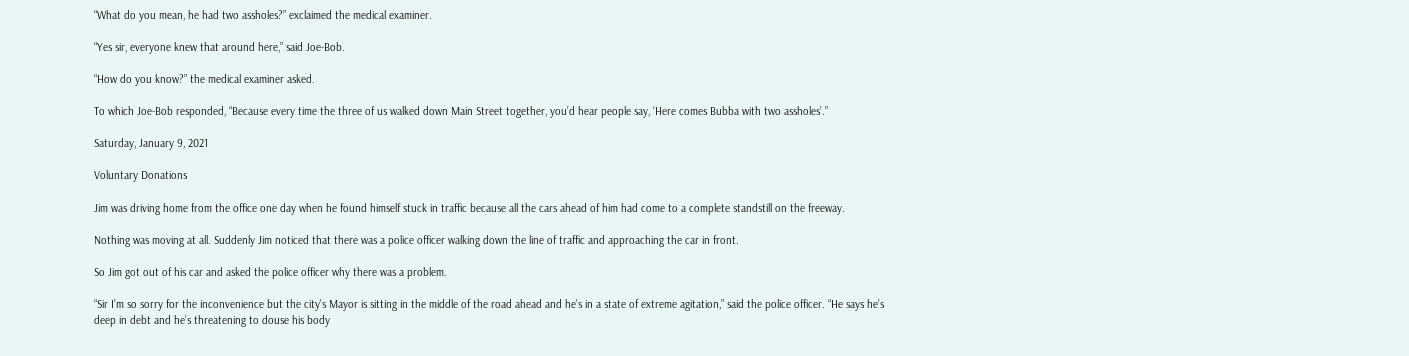“What do you mean, he had two assholes?” exclaimed the medical examiner.

“Yes sir, everyone knew that around here,” said Joe-Bob.

“How do you know?” the medical examiner asked.

To which Joe-Bob responded, “Because every time the three of us walked down Main Street together, you’d hear people say, ‘Here comes Bubba with two assholes’.”

Saturday, January 9, 2021

Voluntary Donations

Jim was driving home from the office one day when he found himself stuck in traffic because all the cars ahead of him had come to a complete standstill on the freeway.

Nothing was moving at all. Suddenly Jim noticed that there was a police officer walking down the line of traffic and approaching the car in front.

So Jim got out of his car and asked the police officer why there was a problem.

“Sir I’m so sorry for the inconvenience but the city’s Mayor is sitting in the middle of the road ahead and he’s in a state of extreme agitation,” said the police officer. “He says he’s deep in debt and he’s threatening to douse his body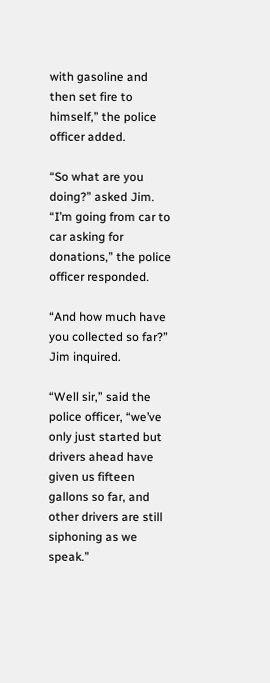with gasoline and then set fire to himself,” the police officer added.

“So what are you doing?” asked Jim. “I’m going from car to car asking for donations,” the police officer responded.

“And how much have you collected so far?” Jim inquired.

“Well sir,” said the police officer, “we’ve only just started but drivers ahead have given us fifteen gallons so far, and other drivers are still siphoning as we speak.”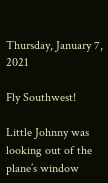Thursday, January 7, 2021

Fly Southwest!

Little Johnny was looking out of the plane’s window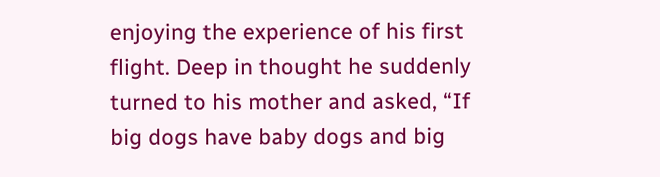enjoying the experience of his first flight. Deep in thought he suddenly turned to his mother and asked, “If big dogs have baby dogs and big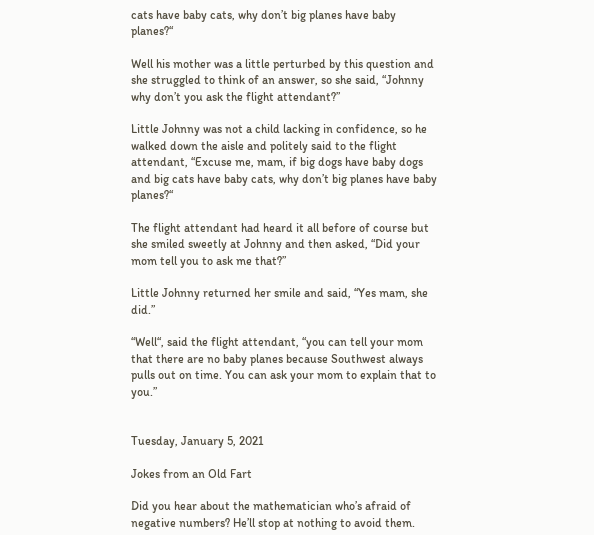cats have baby cats, why don’t big planes have baby planes?“

Well his mother was a little perturbed by this question and she struggled to think of an answer, so she said, “Johnny why don’t you ask the flight attendant?”

Little Johnny was not a child lacking in confidence, so he walked down the aisle and politely said to the flight attendant, “Excuse me, mam, if big dogs have baby dogs and big cats have baby cats, why don’t big planes have baby planes?“

The flight attendant had heard it all before of course but she smiled sweetly at Johnny and then asked, “Did your mom tell you to ask me that?”

Little Johnny returned her smile and said, “Yes mam, she did.”

“Well“, said the flight attendant, “you can tell your mom that there are no baby planes because Southwest always pulls out on time. You can ask your mom to explain that to you.”


Tuesday, January 5, 2021

Jokes from an Old Fart

Did you hear about the mathematician who’s afraid of negative numbers? He’ll stop at nothing to avoid them.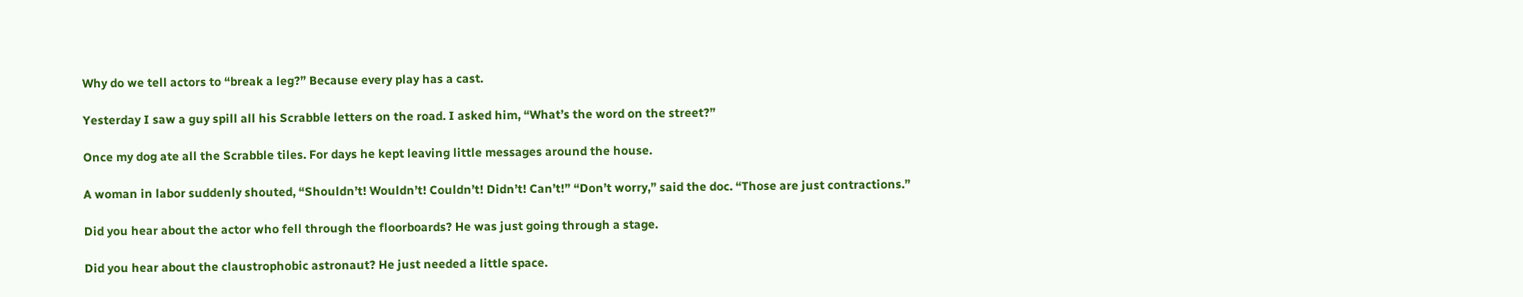Why do we tell actors to “break a leg?” Because every play has a cast.

Yesterday I saw a guy spill all his Scrabble letters on the road. I asked him, “What’s the word on the street?”

Once my dog ate all the Scrabble tiles. For days he kept leaving little messages around the house.

A woman in labor suddenly shouted, “Shouldn’t! Wouldn’t! Couldn’t! Didn’t! Can’t!” “Don’t worry,” said the doc. “Those are just contractions.”

Did you hear about the actor who fell through the floorboards? He was just going through a stage.

Did you hear about the claustrophobic astronaut? He just needed a little space.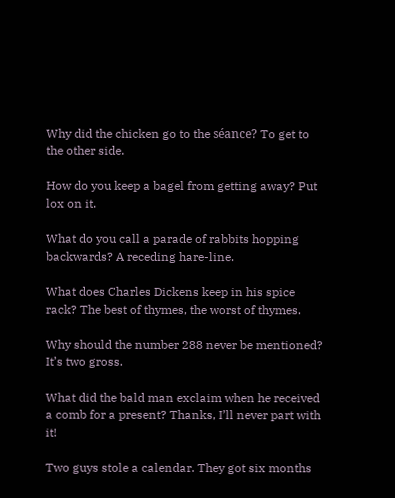Why did the chicken go to the séance? To get to the other side.

How do you keep a bagel from getting away? Put lox on it.

What do you call a parade of rabbits hopping backwards? A receding hare-line.

What does Charles Dickens keep in his spice rack? The best of thymes, the worst of thymes.

Why should the number 288 never be mentioned? It’s two gross.

What did the bald man exclaim when he received a comb for a present? Thanks, I’ll never part with it!

Two guys stole a calendar. They got six months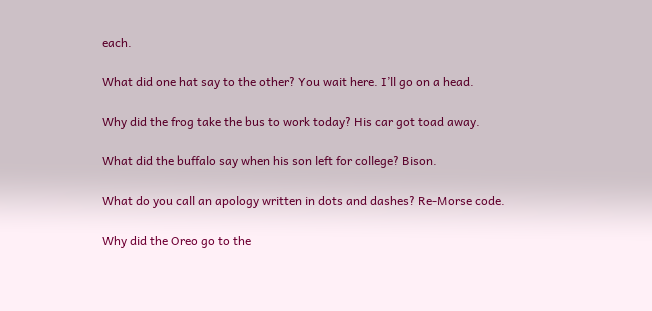each.

What did one hat say to the other? You wait here. I’ll go on a head.

Why did the frog take the bus to work today? His car got toad away.

What did the buffalo say when his son left for college? Bison.

What do you call an apology written in dots and dashes? Re-Morse code.

Why did the Oreo go to the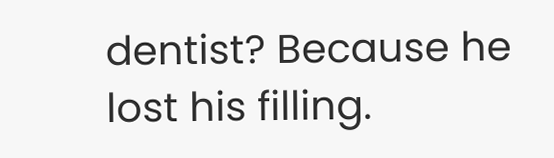dentist? Because he lost his filling.